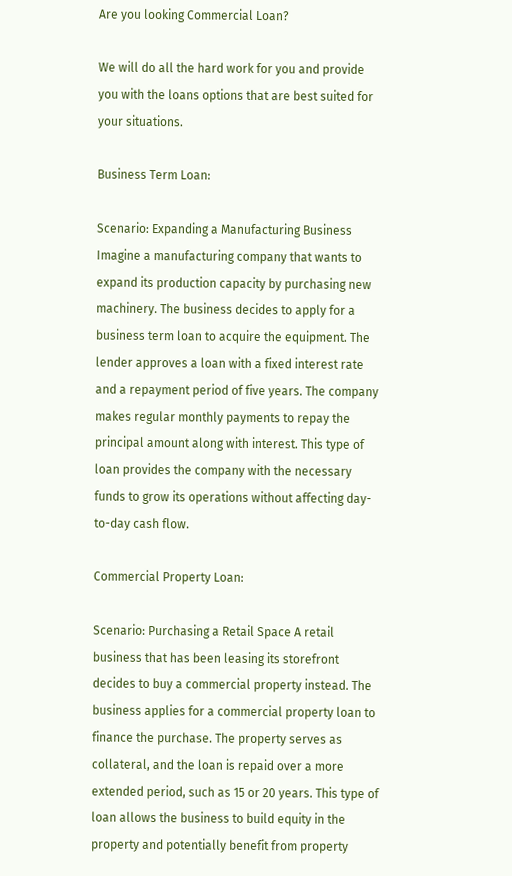Are you looking Commercial Loan?

We will do all the hard work for you and provide you with the loans options that are best suited for your situations.

Business Term Loan:

Scenario: Expanding a Manufacturing Business Imagine a manufacturing company that wants to expand its production capacity by purchasing new machinery. The business decides to apply for a business term loan to acquire the equipment. The lender approves a loan with a fixed interest rate and a repayment period of five years. The company makes regular monthly payments to repay the principal amount along with interest. This type of loan provides the company with the necessary funds to grow its operations without affecting day-to-day cash flow.

Commercial Property Loan:

Scenario: Purchasing a Retail Space A retail business that has been leasing its storefront decides to buy a commercial property instead. The business applies for a commercial property loan to finance the purchase. The property serves as collateral, and the loan is repaid over a more extended period, such as 15 or 20 years. This type of loan allows the business to build equity in the property and potentially benefit from property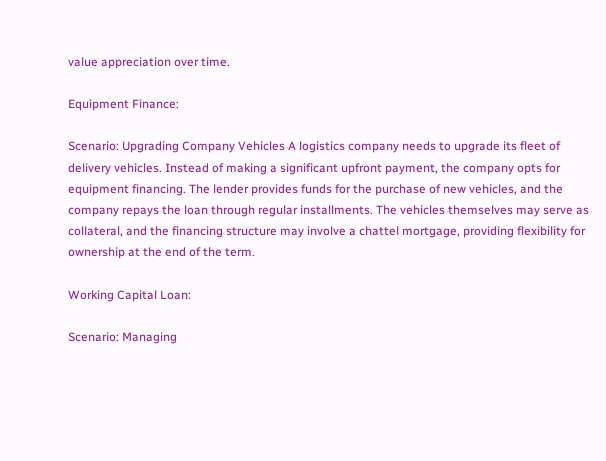value appreciation over time.

Equipment Finance:

Scenario: Upgrading Company Vehicles A logistics company needs to upgrade its fleet of delivery vehicles. Instead of making a significant upfront payment, the company opts for equipment financing. The lender provides funds for the purchase of new vehicles, and the company repays the loan through regular installments. The vehicles themselves may serve as collateral, and the financing structure may involve a chattel mortgage, providing flexibility for ownership at the end of the term.

Working Capital Loan:

Scenario: Managing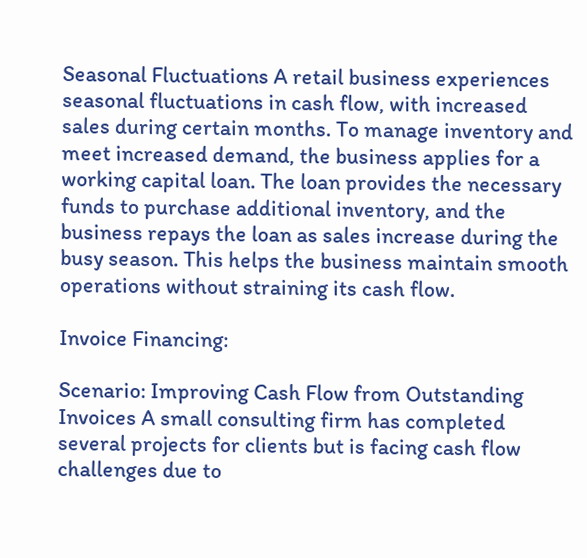Seasonal Fluctuations A retail business experiences seasonal fluctuations in cash flow, with increased sales during certain months. To manage inventory and meet increased demand, the business applies for a working capital loan. The loan provides the necessary funds to purchase additional inventory, and the business repays the loan as sales increase during the busy season. This helps the business maintain smooth operations without straining its cash flow.

Invoice Financing:

Scenario: Improving Cash Flow from Outstanding Invoices A small consulting firm has completed several projects for clients but is facing cash flow challenges due to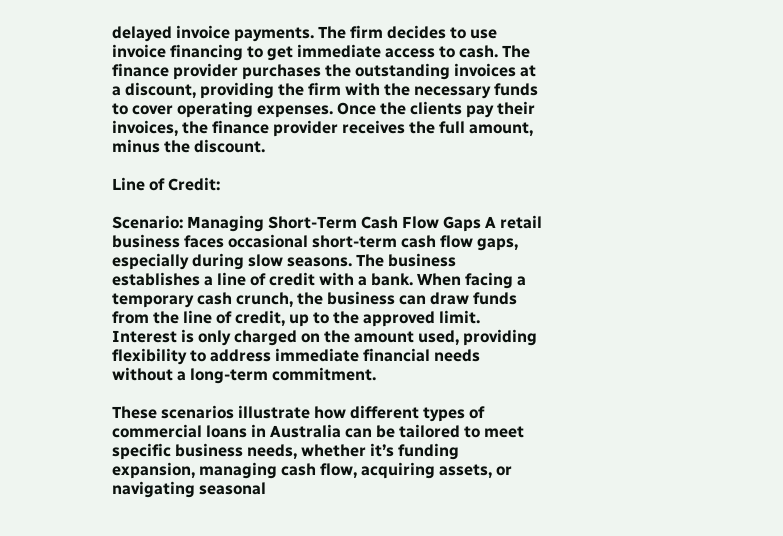delayed invoice payments. The firm decides to use invoice financing to get immediate access to cash. The finance provider purchases the outstanding invoices at a discount, providing the firm with the necessary funds to cover operating expenses. Once the clients pay their invoices, the finance provider receives the full amount, minus the discount.

Line of Credit:

Scenario: Managing Short-Term Cash Flow Gaps A retail business faces occasional short-term cash flow gaps, especially during slow seasons. The business establishes a line of credit with a bank. When facing a temporary cash crunch, the business can draw funds from the line of credit, up to the approved limit. Interest is only charged on the amount used, providing flexibility to address immediate financial needs without a long-term commitment.

These scenarios illustrate how different types of commercial loans in Australia can be tailored to meet specific business needs, whether it’s funding expansion, managing cash flow, acquiring assets, or navigating seasonal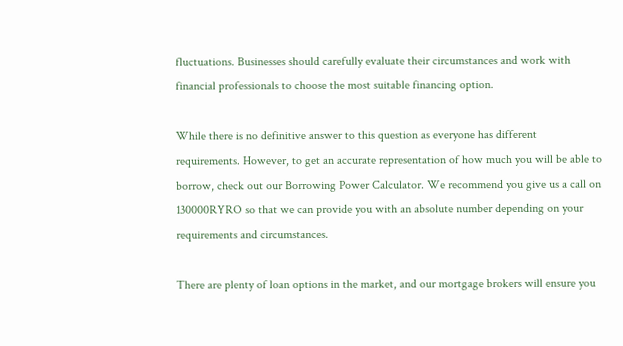fluctuations. Businesses should carefully evaluate their circumstances and work with financial professionals to choose the most suitable financing option.

While there is no definitive answer to this question as everyone has different requirements. However, to get an accurate representation of how much you will be able to borrow, check out our Borrowing Power Calculator. We recommend you give us a call on 130000RYRO so that we can provide you with an absolute number depending on your requirements and circumstances.

There are plenty of loan options in the market, and our mortgage brokers will ensure you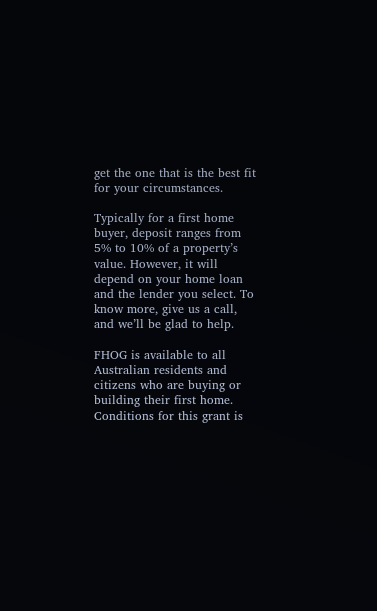get the one that is the best fit for your circumstances.

Typically for a first home buyer, deposit ranges from 5% to 10% of a property’s value. However, it will depend on your home loan and the lender you select. To know more, give us a call, and we’ll be glad to help.

FHOG is available to all Australian residents and citizens who are buying or building their first home. Conditions for this grant is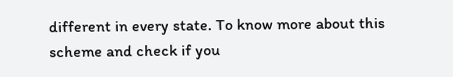different in every state. To know more about this scheme and check if you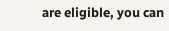are eligible, you can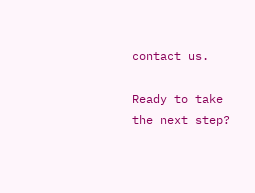contact us.

Ready to take the next step?